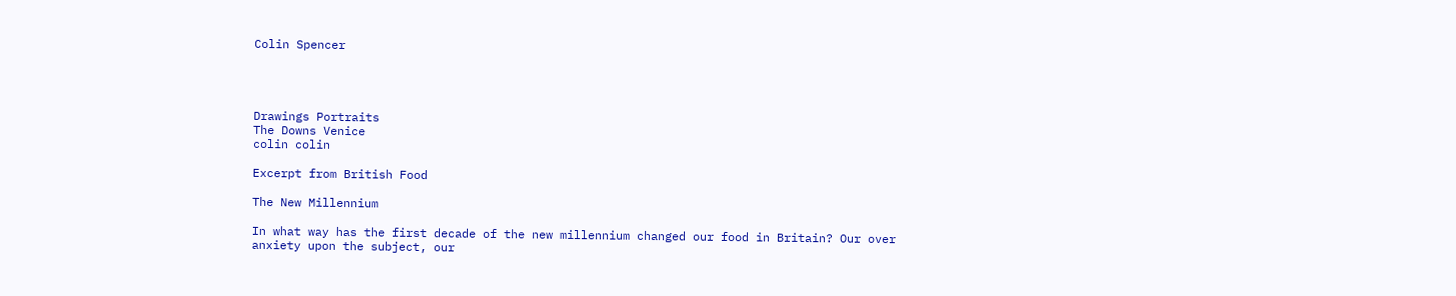Colin Spencer




Drawings Portraits
The Downs Venice
colin colin

Excerpt from British Food

The New Millennium

In what way has the first decade of the new millennium changed our food in Britain? Our over anxiety upon the subject, our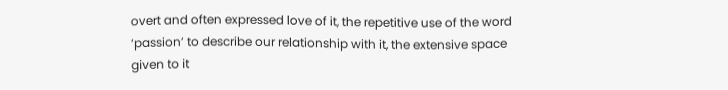overt and often expressed love of it, the repetitive use of the word ‘passion’ to describe our relationship with it, the extensive space given to it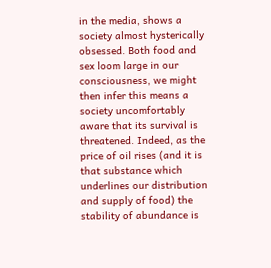in the media, shows a society almost hysterically obsessed. Both food and sex loom large in our consciousness, we might then infer this means a society uncomfortably aware that its survival is threatened. Indeed, as the price of oil rises (and it is that substance which underlines our distribution and supply of food) the stability of abundance is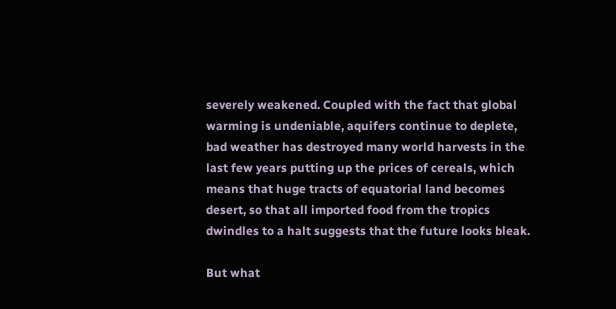severely weakened. Coupled with the fact that global warming is undeniable, aquifers continue to deplete, bad weather has destroyed many world harvests in the last few years putting up the prices of cereals, which means that huge tracts of equatorial land becomes desert, so that all imported food from the tropics dwindles to a halt suggests that the future looks bleak.

But what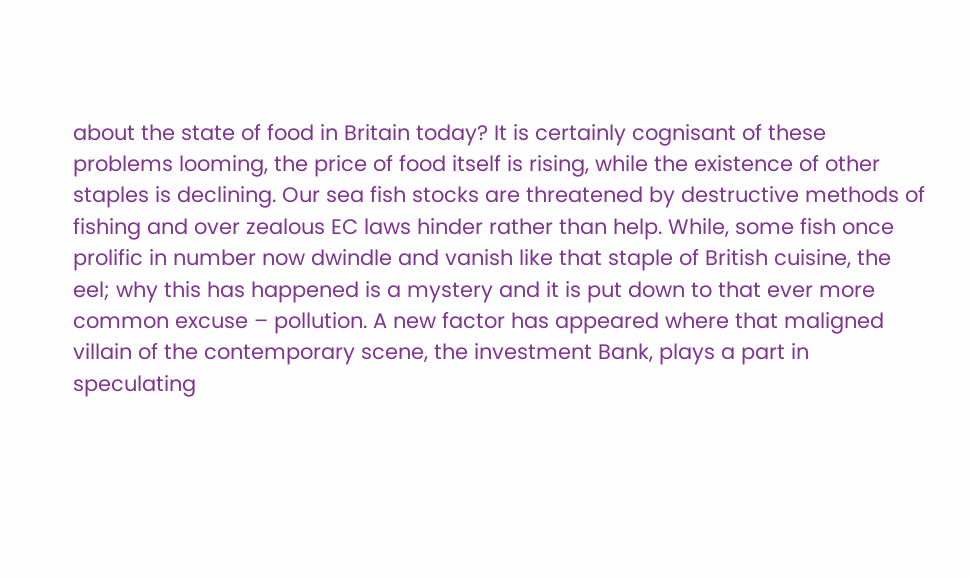about the state of food in Britain today? It is certainly cognisant of these problems looming, the price of food itself is rising, while the existence of other staples is declining. Our sea fish stocks are threatened by destructive methods of fishing and over zealous EC laws hinder rather than help. While, some fish once prolific in number now dwindle and vanish like that staple of British cuisine, the eel; why this has happened is a mystery and it is put down to that ever more common excuse – pollution. A new factor has appeared where that maligned villain of the contemporary scene, the investment Bank, plays a part in speculating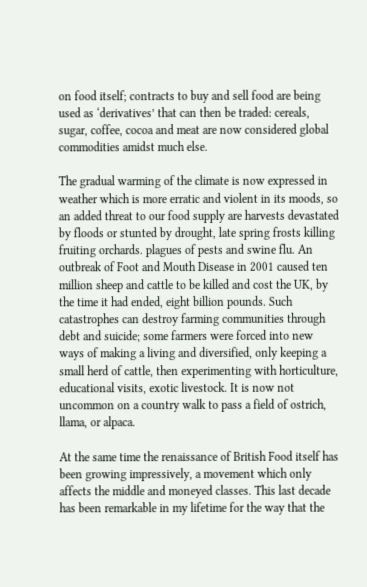on food itself; contracts to buy and sell food are being used as ‘derivatives’ that can then be traded: cereals, sugar, coffee, cocoa and meat are now considered global commodities amidst much else.

The gradual warming of the climate is now expressed in weather which is more erratic and violent in its moods, so an added threat to our food supply are harvests devastated by floods or stunted by drought, late spring frosts killing fruiting orchards. plagues of pests and swine flu. An outbreak of Foot and Mouth Disease in 2001 caused ten million sheep and cattle to be killed and cost the UK, by the time it had ended, eight billion pounds. Such catastrophes can destroy farming communities through debt and suicide; some farmers were forced into new ways of making a living and diversified, only keeping a small herd of cattle, then experimenting with horticulture, educational visits, exotic livestock. It is now not uncommon on a country walk to pass a field of ostrich, llama, or alpaca.

At the same time the renaissance of British Food itself has been growing impressively, a movement which only affects the middle and moneyed classes. This last decade has been remarkable in my lifetime for the way that the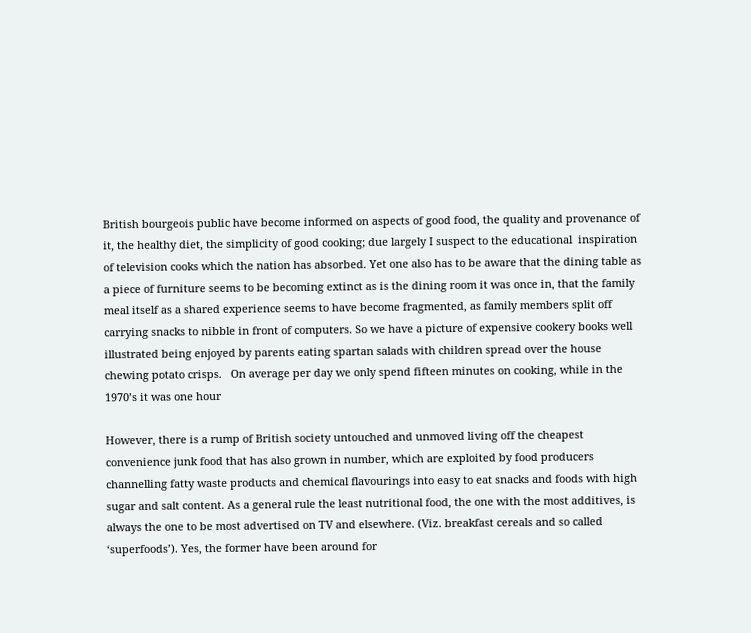British bourgeois public have become informed on aspects of good food, the quality and provenance of it, the healthy diet, the simplicity of good cooking; due largely I suspect to the educational  inspiration of television cooks which the nation has absorbed. Yet one also has to be aware that the dining table as a piece of furniture seems to be becoming extinct as is the dining room it was once in, that the family meal itself as a shared experience seems to have become fragmented, as family members split off carrying snacks to nibble in front of computers. So we have a picture of expensive cookery books well illustrated being enjoyed by parents eating spartan salads with children spread over the house chewing potato crisps.   On average per day we only spend fifteen minutes on cooking, while in the 1970’s it was one hour

However, there is a rump of British society untouched and unmoved living off the cheapest convenience junk food that has also grown in number, which are exploited by food producers channelling fatty waste products and chemical flavourings into easy to eat snacks and foods with high sugar and salt content. As a general rule the least nutritional food, the one with the most additives, is always the one to be most advertised on TV and elsewhere. (Viz. breakfast cereals and so called ‘superfoods’). Yes, the former have been around for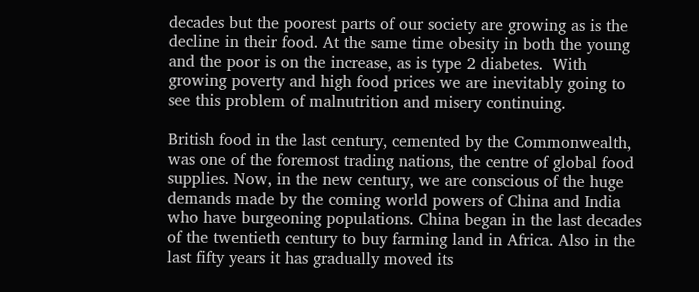decades but the poorest parts of our society are growing as is the decline in their food. At the same time obesity in both the young and the poor is on the increase, as is type 2 diabetes.  With growing poverty and high food prices we are inevitably going to see this problem of malnutrition and misery continuing.

British food in the last century, cemented by the Commonwealth, was one of the foremost trading nations, the centre of global food supplies. Now, in the new century, we are conscious of the huge demands made by the coming world powers of China and India who have burgeoning populations. China began in the last decades of the twentieth century to buy farming land in Africa. Also in the last fifty years it has gradually moved its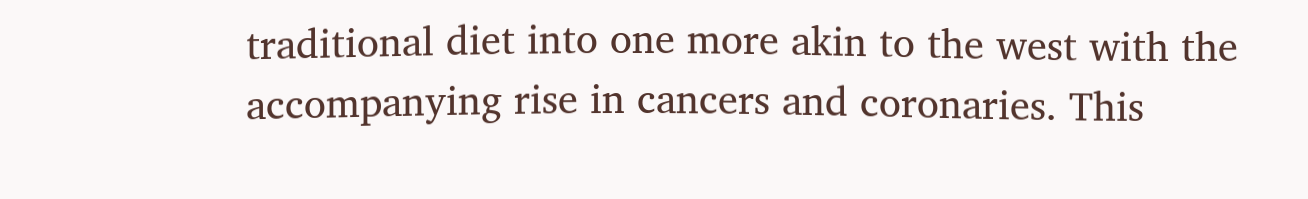traditional diet into one more akin to the west with the accompanying rise in cancers and coronaries. This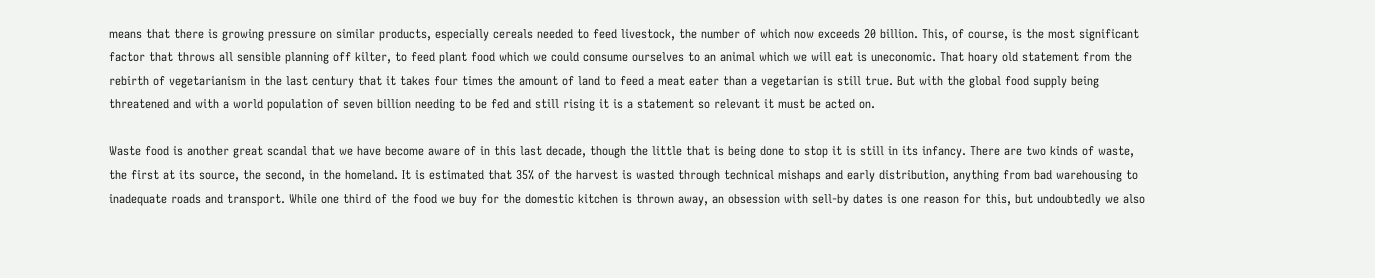means that there is growing pressure on similar products, especially cereals needed to feed livestock, the number of which now exceeds 20 billion. This, of course, is the most significant factor that throws all sensible planning off kilter, to feed plant food which we could consume ourselves to an animal which we will eat is uneconomic. That hoary old statement from the rebirth of vegetarianism in the last century that it takes four times the amount of land to feed a meat eater than a vegetarian is still true. But with the global food supply being threatened and with a world population of seven billion needing to be fed and still rising it is a statement so relevant it must be acted on.

Waste food is another great scandal that we have become aware of in this last decade, though the little that is being done to stop it is still in its infancy. There are two kinds of waste, the first at its source, the second, in the homeland. It is estimated that 35% of the harvest is wasted through technical mishaps and early distribution, anything from bad warehousing to inadequate roads and transport. While one third of the food we buy for the domestic kitchen is thrown away, an obsession with sell-by dates is one reason for this, but undoubtedly we also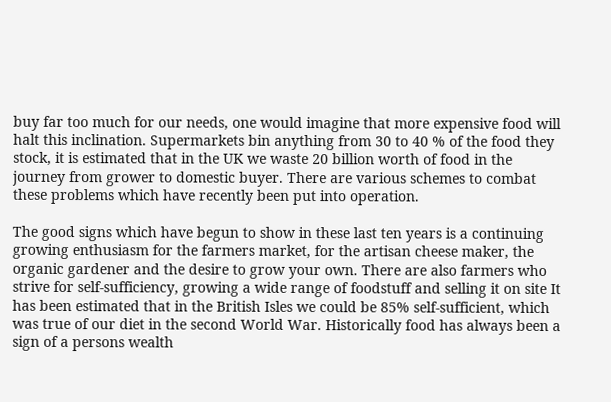buy far too much for our needs, one would imagine that more expensive food will halt this inclination. Supermarkets bin anything from 30 to 40 % of the food they stock, it is estimated that in the UK we waste 20 billion worth of food in the journey from grower to domestic buyer. There are various schemes to combat these problems which have recently been put into operation.

The good signs which have begun to show in these last ten years is a continuing growing enthusiasm for the farmers market, for the artisan cheese maker, the organic gardener and the desire to grow your own. There are also farmers who strive for self-sufficiency, growing a wide range of foodstuff and selling it on site It has been estimated that in the British Isles we could be 85% self-sufficient, which was true of our diet in the second World War. Historically food has always been a sign of a persons wealth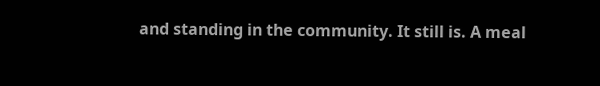and standing in the community. It still is. A meal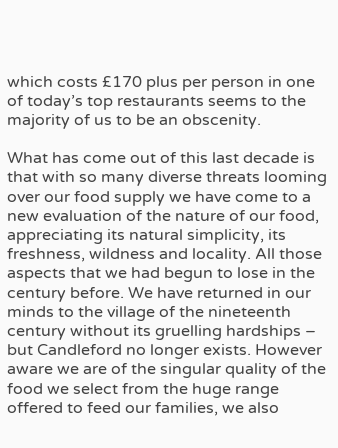which costs £170 plus per person in one of today’s top restaurants seems to the majority of us to be an obscenity.

What has come out of this last decade is that with so many diverse threats looming over our food supply we have come to a new evaluation of the nature of our food, appreciating its natural simplicity, its freshness, wildness and locality. All those aspects that we had begun to lose in the century before. We have returned in our minds to the village of the nineteenth century without its gruelling hardships – but Candleford no longer exists. However aware we are of the singular quality of the food we select from the huge range offered to feed our families, we also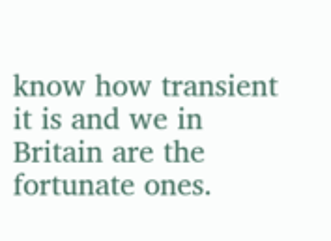know how transient it is and we in Britain are the fortunate ones.